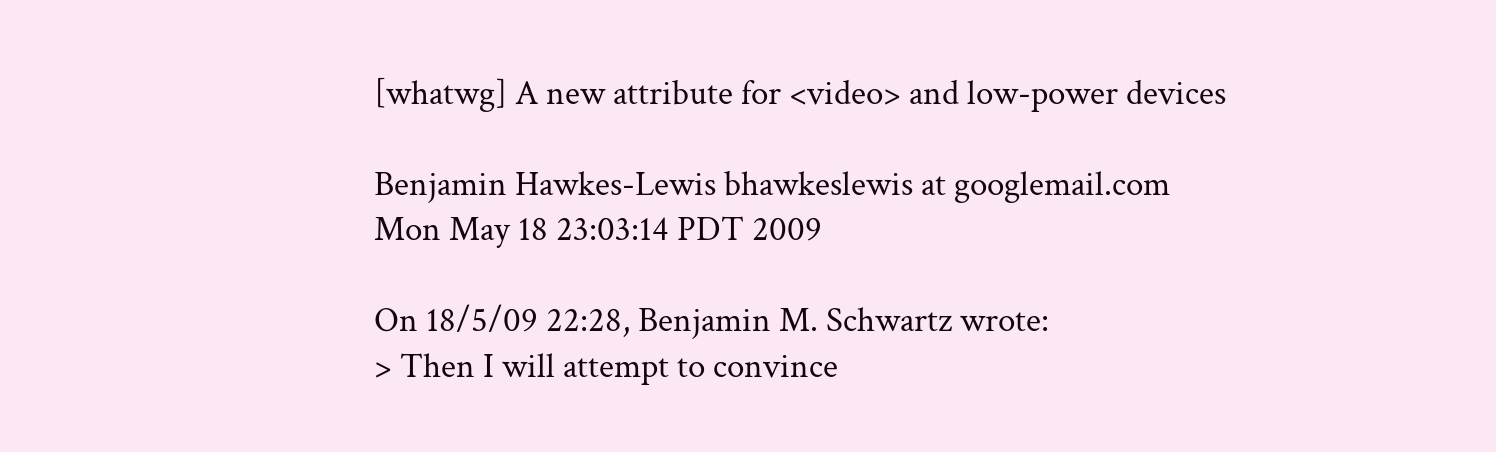[whatwg] A new attribute for <video> and low-power devices

Benjamin Hawkes-Lewis bhawkeslewis at googlemail.com
Mon May 18 23:03:14 PDT 2009

On 18/5/09 22:28, Benjamin M. Schwartz wrote:
> Then I will attempt to convince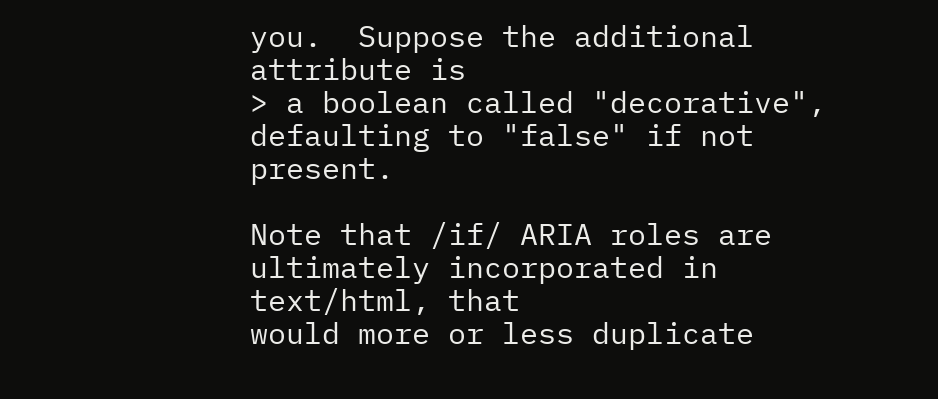you.  Suppose the additional attribute is
> a boolean called "decorative", defaulting to "false" if not present.

Note that /if/ ARIA roles are ultimately incorporated in text/html, that
would more or less duplicate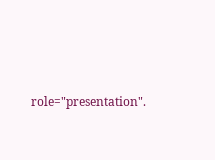role="presentation".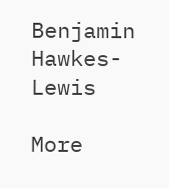Benjamin Hawkes-Lewis

More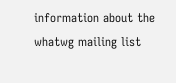information about the whatwg mailing list